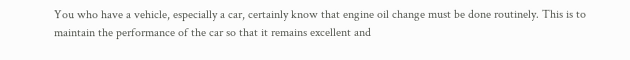You who have a vehicle, especially a car, certainly know that engine oil change must be done routinely. This is to maintain the performance of the car so that it remains excellent and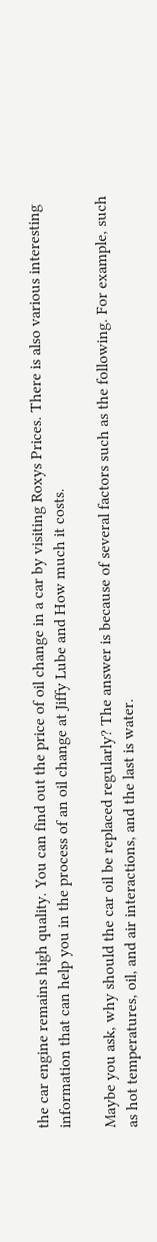the car engine remains high quality. You can find out the price of oil change in a car by visiting Roxys Prices. There is also various interesting information that can help you in the process of an oil change at Jiffy Lube and How much it costs.

Maybe you ask, why should the car oil be replaced regularly? The answer is because of several factors such as the following. For example, such as hot temperatures, oil, and air interactions, and the last is water.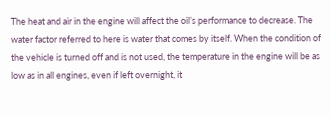The heat and air in the engine will affect the oil’s performance to decrease. The water factor referred to here is water that comes by itself. When the condition of the vehicle is turned off and is not used, the temperature in the engine will be as low as in all engines, even if left overnight, it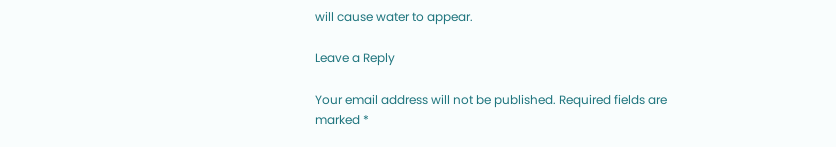will cause water to appear.

Leave a Reply

Your email address will not be published. Required fields are marked *